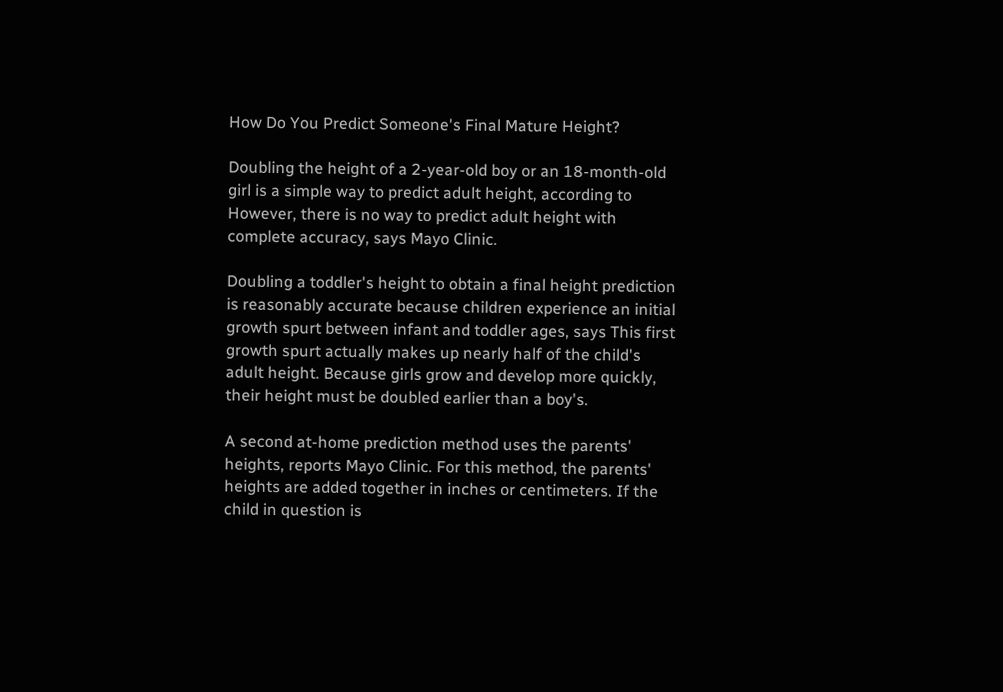How Do You Predict Someone's Final Mature Height?

Doubling the height of a 2-year-old boy or an 18-month-old girl is a simple way to predict adult height, according to However, there is no way to predict adult height with complete accuracy, says Mayo Clinic.

Doubling a toddler's height to obtain a final height prediction is reasonably accurate because children experience an initial growth spurt between infant and toddler ages, says This first growth spurt actually makes up nearly half of the child's adult height. Because girls grow and develop more quickly, their height must be doubled earlier than a boy's.

A second at-home prediction method uses the parents' heights, reports Mayo Clinic. For this method, the parents' heights are added together in inches or centimeters. If the child in question is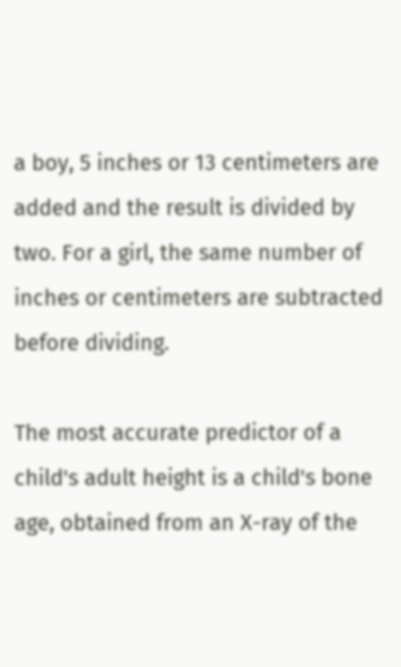a boy, 5 inches or 13 centimeters are added and the result is divided by two. For a girl, the same number of inches or centimeters are subtracted before dividing.

The most accurate predictor of a child's adult height is a child's bone age, obtained from an X-ray of the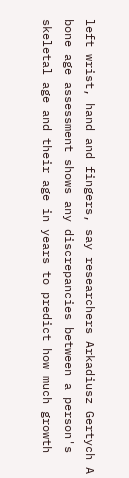left wrist, hand and fingers, say researchers Arkadiusz Gertych A bone age assessment shows any discrepancies between a person's skeletal age and their age in years to predict how much growth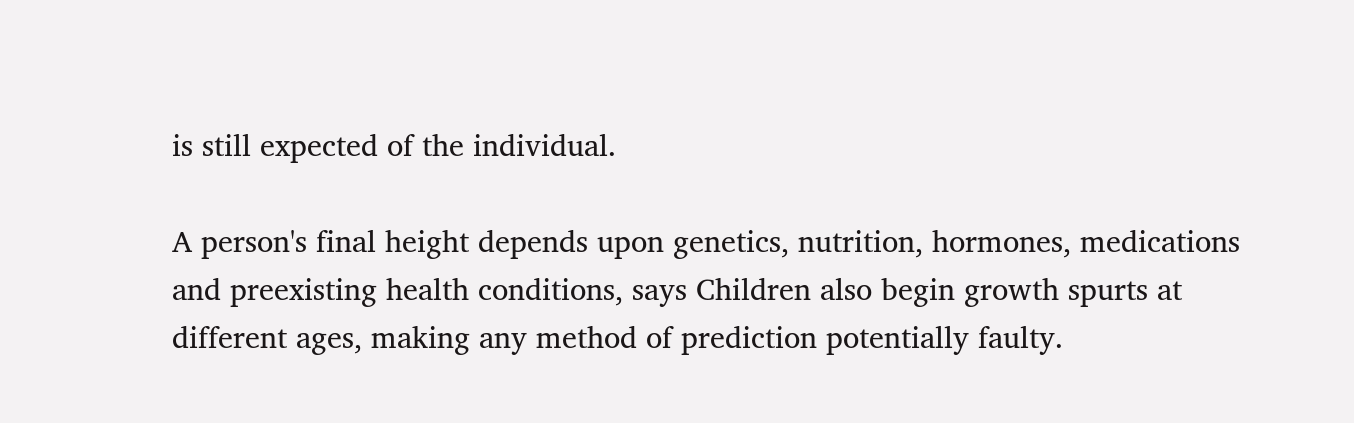is still expected of the individual.

A person's final height depends upon genetics, nutrition, hormones, medications and preexisting health conditions, says Children also begin growth spurts at different ages, making any method of prediction potentially faulty.